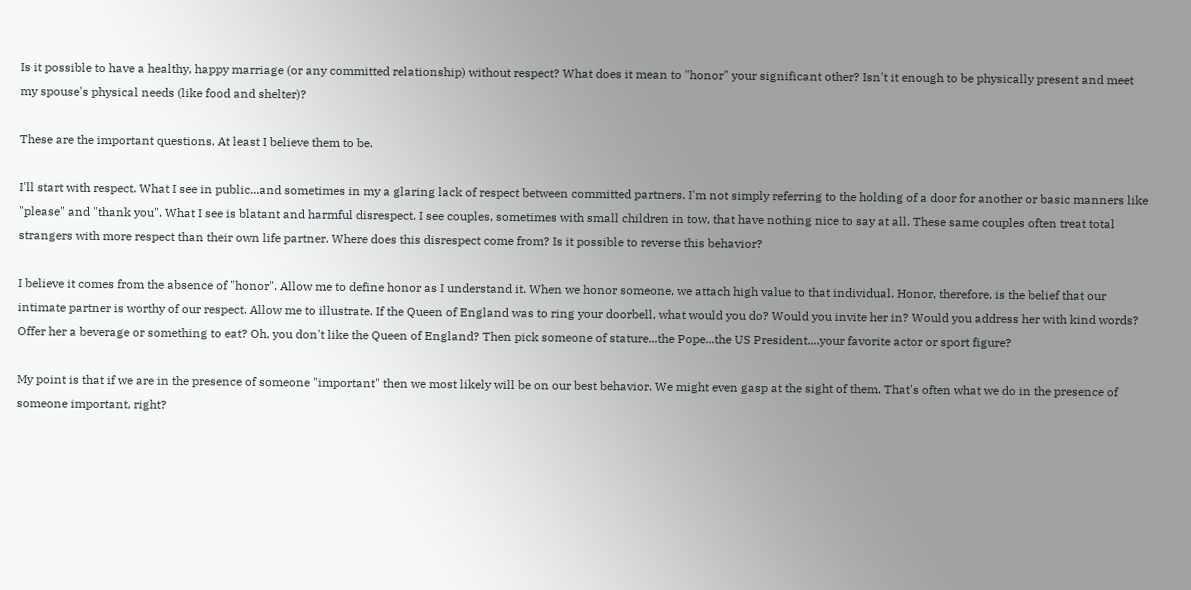Is it possible to have a healthy, happy marriage (or any committed relationship) without respect? What does it mean to "honor" your significant other? Isn't it enough to be physically present and meet my spouse's physical needs (like food and shelter)?

These are the important questions. At least I believe them to be.

I'll start with respect. What I see in public...and sometimes in my a glaring lack of respect between committed partners. I'm not simply referring to the holding of a door for another or basic manners like "please" and "thank you". What I see is blatant and harmful disrespect. I see couples, sometimes with small children in tow, that have nothing nice to say at all. These same couples often treat total strangers with more respect than their own life partner. Where does this disrespect come from? Is it possible to reverse this behavior?

I believe it comes from the absence of "honor". Allow me to define honor as I understand it. When we honor someone, we attach high value to that individual. Honor, therefore, is the belief that our intimate partner is worthy of our respect. Allow me to illustrate. If the Queen of England was to ring your doorbell, what would you do? Would you invite her in? Would you address her with kind words? Offer her a beverage or something to eat? Oh, you don't like the Queen of England? Then pick someone of stature...the Pope...the US President....your favorite actor or sport figure?

My point is that if we are in the presence of someone "important" then we most likely will be on our best behavior. We might even gasp at the sight of them. That's often what we do in the presence of someone important, right?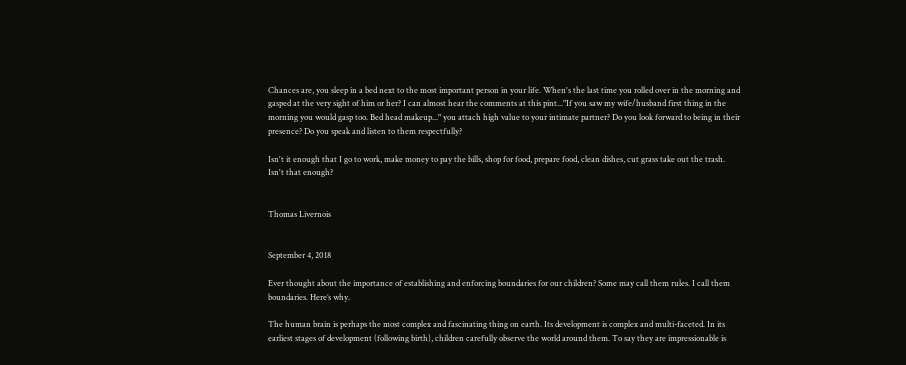Chances are, you sleep in a bed next to the most important person in your life. When's the last time you rolled over in the morning and gasped at the very sight of him or her? I can almost hear the comments at this pint..."If you saw my wife/husband first thing in the morning you would gasp too. Bed head makeup..." you attach high value to your intimate partner? Do you look forward to being in their presence? Do you speak and listen to them respectfully?

Isn't it enough that I go to work, make money to pay the bills, shop for food, prepare food, clean dishes, cut grass take out the trash. Isn't that enough?


Thomas Livernois


September 4, 2018

Ever thought about the importance of establishing and enforcing boundaries for our children? Some may call them rules. I call them boundaries. Here’s why.

The human brain is perhaps the most complex and fascinating thing on earth. Its development is complex and multi-faceted. In its earliest stages of development (following birth), children carefully observe the world around them. To say they are impressionable is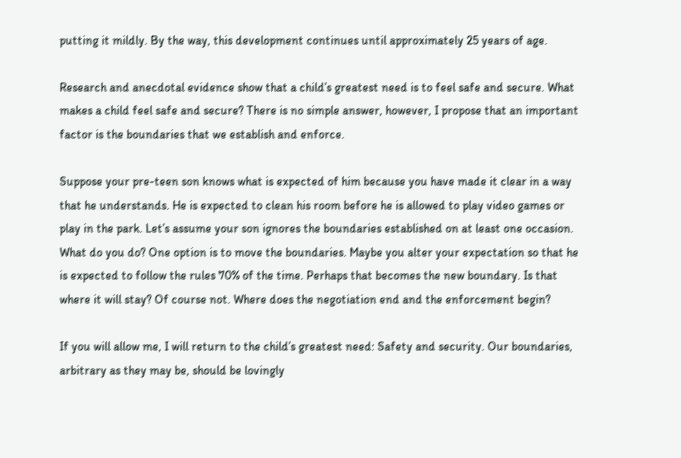putting it mildly. By the way, this development continues until approximately 25 years of age.

Research and anecdotal evidence show that a child’s greatest need is to feel safe and secure. What makes a child feel safe and secure? There is no simple answer, however, I propose that an important factor is the boundaries that we establish and enforce.

Suppose your pre-teen son knows what is expected of him because you have made it clear in a way that he understands. He is expected to clean his room before he is allowed to play video games or play in the park. Let’s assume your son ignores the boundaries established on at least one occasion. What do you do? One option is to move the boundaries. Maybe you alter your expectation so that he is expected to follow the rules 70% of the time. Perhaps that becomes the new boundary. Is that where it will stay? Of course not. Where does the negotiation end and the enforcement begin?

If you will allow me, I will return to the child’s greatest need: Safety and security. Our boundaries, arbitrary as they may be, should be lovingly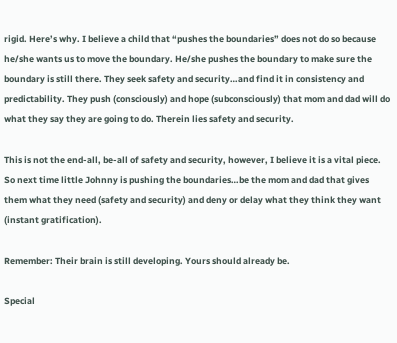rigid. Here’s why. I believe a child that “pushes the boundaries” does not do so because he/she wants us to move the boundary. He/she pushes the boundary to make sure the boundary is still there. They seek safety and security…and find it in consistency and predictability. They push (consciously) and hope (subconsciously) that mom and dad will do what they say they are going to do. Therein lies safety and security.

This is not the end-all, be-all of safety and security, however, I believe it is a vital piece. So next time little Johnny is pushing the boundaries…be the mom and dad that gives them what they need (safety and security) and deny or delay what they think they want (instant gratification).

Remember: Their brain is still developing. Yours should already be.

Special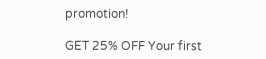promotion!

GET 25% OFF Your first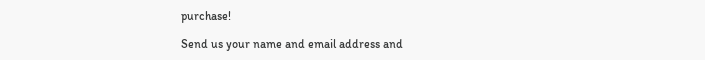purchase!

Send us your name and email address and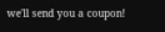we'll send you a coupon!